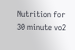Nutrition for 30 minute vo2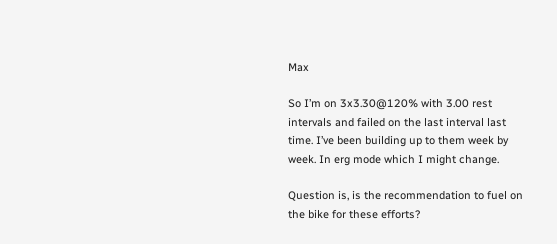Max

So I’m on 3x3.30@120% with 3.00 rest intervals and failed on the last interval last time. I’ve been building up to them week by week. In erg mode which I might change.

Question is, is the recommendation to fuel on the bike for these efforts?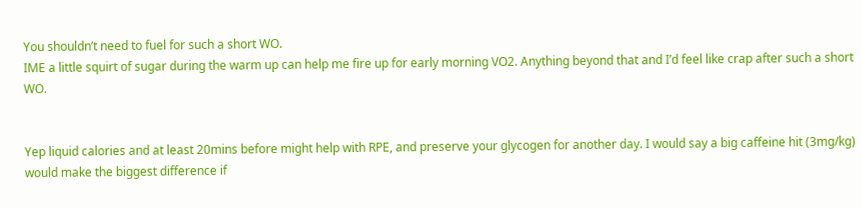You shouldn’t need to fuel for such a short WO.
IME a little squirt of sugar during the warm up can help me fire up for early morning VO2. Anything beyond that and I’d feel like crap after such a short WO.


Yep liquid calories and at least 20mins before might help with RPE, and preserve your glycogen for another day. I would say a big caffeine hit (3mg/kg) would make the biggest difference if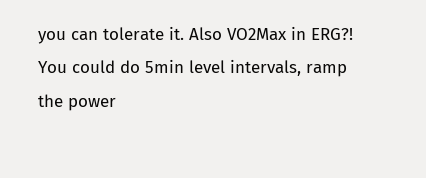you can tolerate it. Also VO2Max in ERG?! You could do 5min level intervals, ramp the power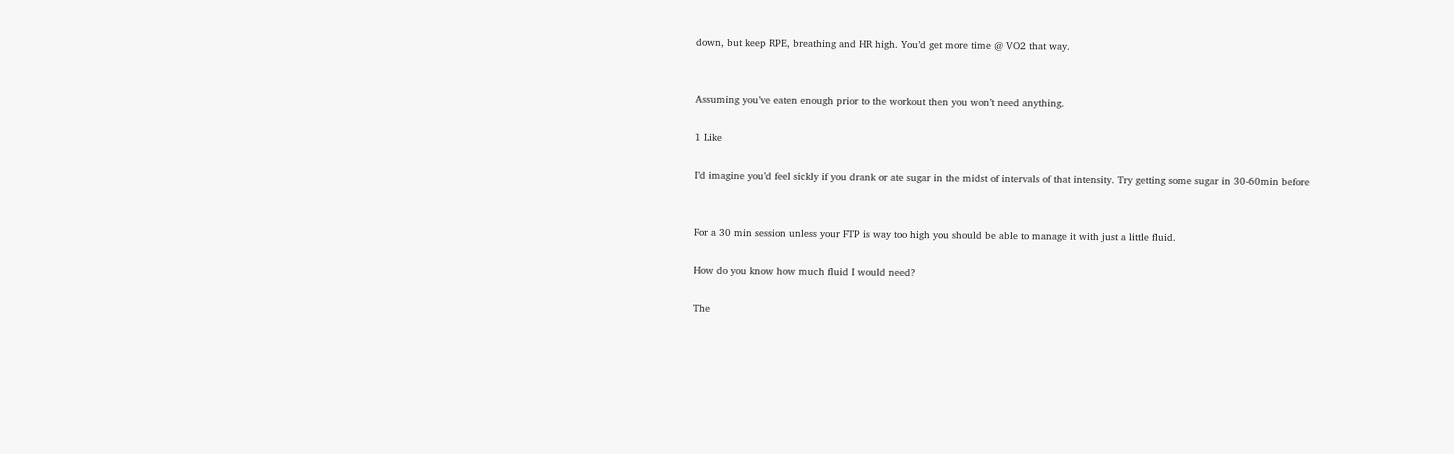down, but keep RPE, breathing and HR high. You’d get more time @ VO2 that way.


Assuming you’ve eaten enough prior to the workout then you won’t need anything.

1 Like

I’d imagine you’d feel sickly if you drank or ate sugar in the midst of intervals of that intensity. Try getting some sugar in 30-60min before


For a 30 min session unless your FTP is way too high you should be able to manage it with just a little fluid.

How do you know how much fluid I would need?

The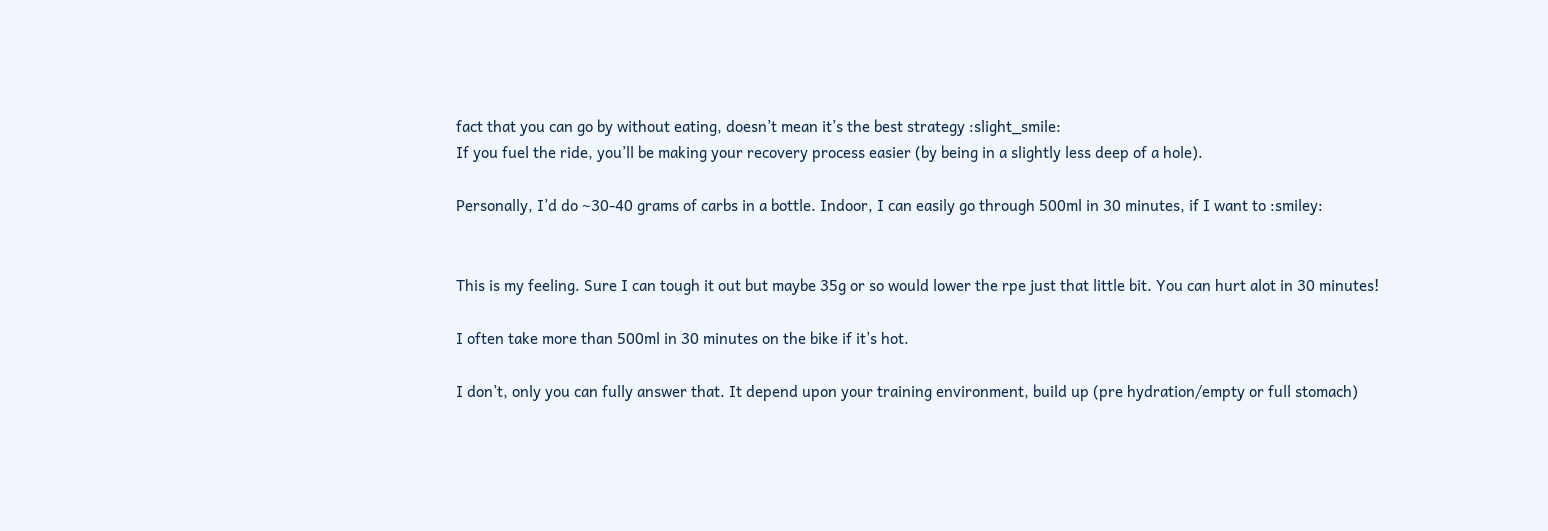fact that you can go by without eating, doesn’t mean it’s the best strategy :slight_smile:
If you fuel the ride, you’ll be making your recovery process easier (by being in a slightly less deep of a hole).

Personally, I’d do ~30-40 grams of carbs in a bottle. Indoor, I can easily go through 500ml in 30 minutes, if I want to :smiley:


This is my feeling. Sure I can tough it out but maybe 35g or so would lower the rpe just that little bit. You can hurt alot in 30 minutes!

I often take more than 500ml in 30 minutes on the bike if it’s hot.

I don’t, only you can fully answer that. It depend upon your training environment, build up (pre hydration/empty or full stomach)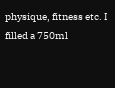physique, fitness etc. I filled a 750ml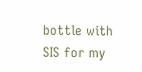bottle with SIS for my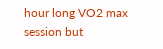hour long VO2 max session but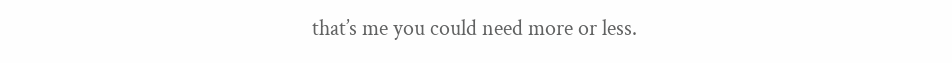that’s me you could need more or less.